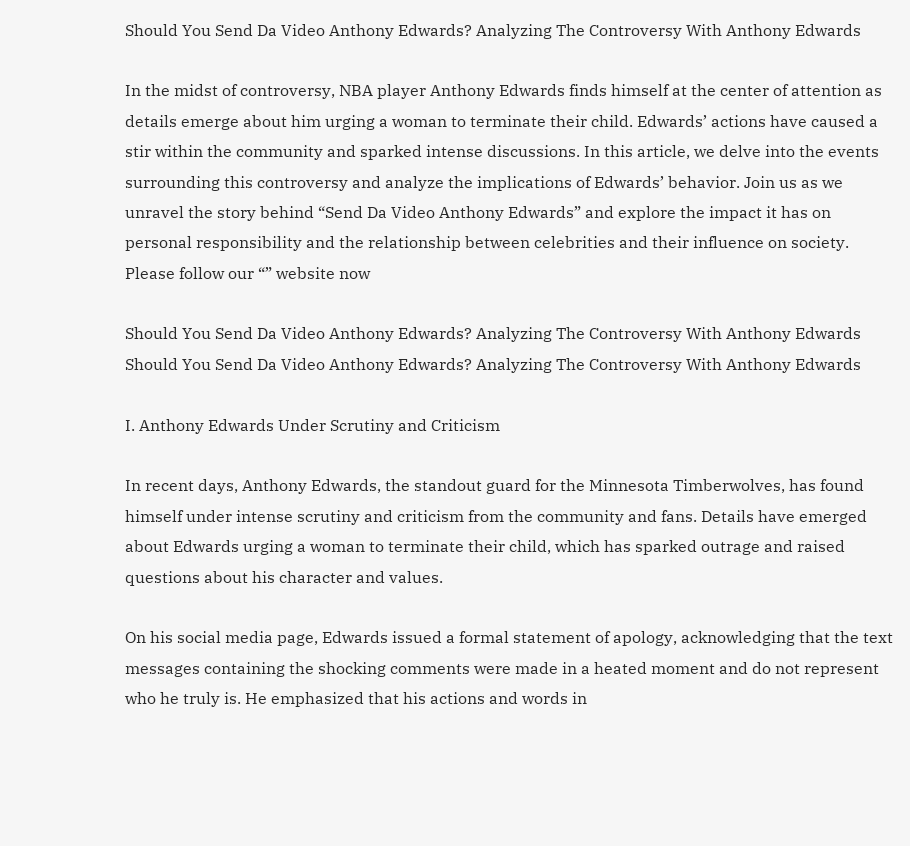Should You Send Da Video Anthony Edwards? Analyzing The Controversy With Anthony Edwards

In the midst of controversy, NBA player Anthony Edwards finds himself at the center of attention as details emerge about him urging a woman to terminate their child. Edwards’ actions have caused a stir within the community and sparked intense discussions. In this article, we delve into the events surrounding this controversy and analyze the implications of Edwards’ behavior. Join us as we unravel the story behind “Send Da Video Anthony Edwards” and explore the impact it has on personal responsibility and the relationship between celebrities and their influence on society. Please follow our “” website now

Should You Send Da Video Anthony Edwards? Analyzing The Controversy With Anthony Edwards
Should You Send Da Video Anthony Edwards? Analyzing The Controversy With Anthony Edwards

I. Anthony Edwards Under Scrutiny and Criticism

In recent days, Anthony Edwards, the standout guard for the Minnesota Timberwolves, has found himself under intense scrutiny and criticism from the community and fans. Details have emerged about Edwards urging a woman to terminate their child, which has sparked outrage and raised questions about his character and values.

On his social media page, Edwards issued a formal statement of apology, acknowledging that the text messages containing the shocking comments were made in a heated moment and do not represent who he truly is. He emphasized that his actions and words in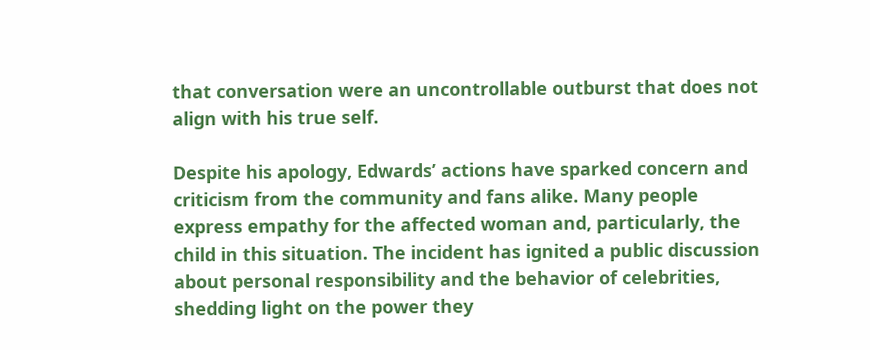that conversation were an uncontrollable outburst that does not align with his true self.

Despite his apology, Edwards’ actions have sparked concern and criticism from the community and fans alike. Many people express empathy for the affected woman and, particularly, the child in this situation. The incident has ignited a public discussion about personal responsibility and the behavior of celebrities, shedding light on the power they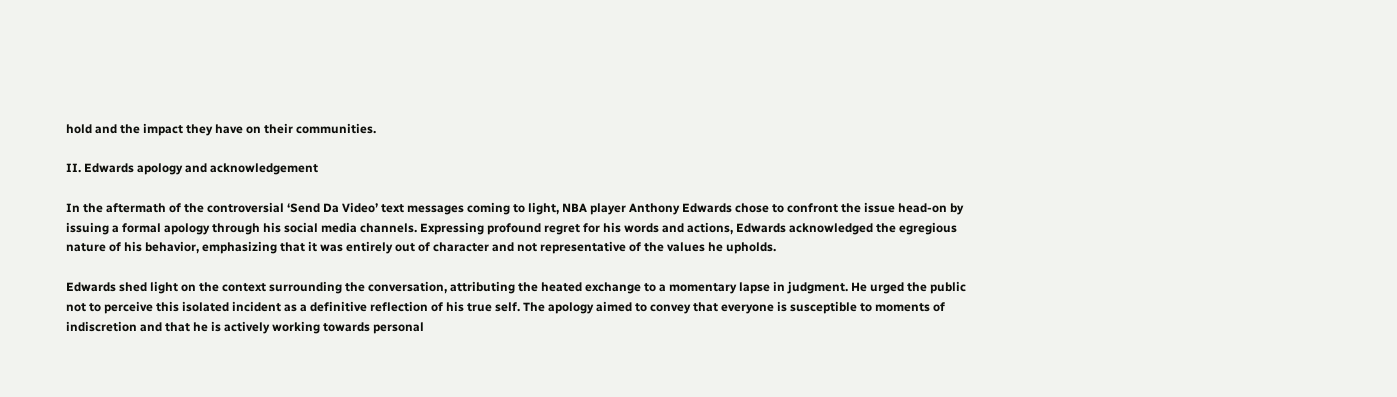hold and the impact they have on their communities.

II. Edwards apology and acknowledgement

In the aftermath of the controversial ‘Send Da Video’ text messages coming to light, NBA player Anthony Edwards chose to confront the issue head-on by issuing a formal apology through his social media channels. Expressing profound regret for his words and actions, Edwards acknowledged the egregious nature of his behavior, emphasizing that it was entirely out of character and not representative of the values he upholds.

Edwards shed light on the context surrounding the conversation, attributing the heated exchange to a momentary lapse in judgment. He urged the public not to perceive this isolated incident as a definitive reflection of his true self. The apology aimed to convey that everyone is susceptible to moments of indiscretion and that he is actively working towards personal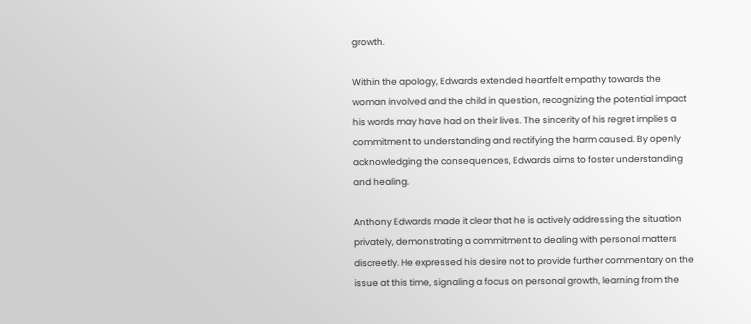growth.

Within the apology, Edwards extended heartfelt empathy towards the woman involved and the child in question, recognizing the potential impact his words may have had on their lives. The sincerity of his regret implies a commitment to understanding and rectifying the harm caused. By openly acknowledging the consequences, Edwards aims to foster understanding and healing.

Anthony Edwards made it clear that he is actively addressing the situation privately, demonstrating a commitment to dealing with personal matters discreetly. He expressed his desire not to provide further commentary on the issue at this time, signaling a focus on personal growth, learning from the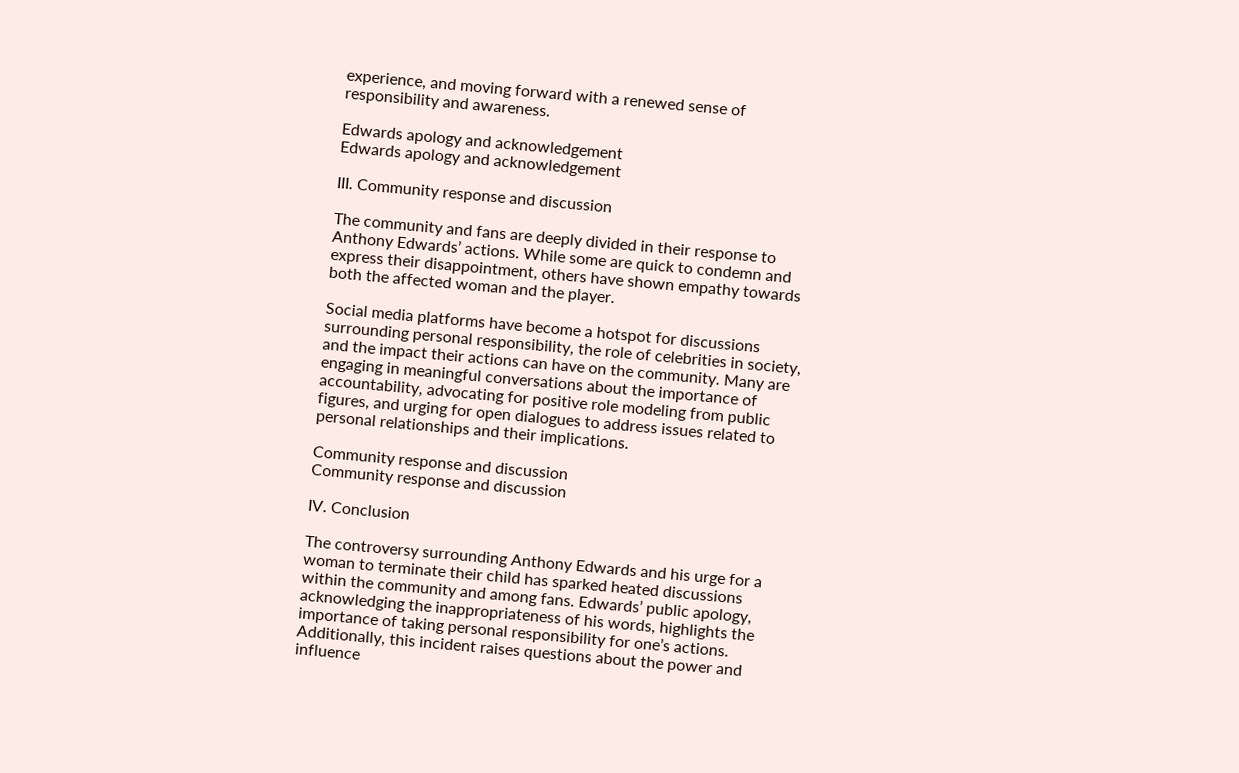experience, and moving forward with a renewed sense of responsibility and awareness.

Edwards apology and acknowledgement
Edwards apology and acknowledgement

III. Community response and discussion

The community and fans are deeply divided in their response to Anthony Edwards’ actions. While some are quick to condemn and express their disappointment, others have shown empathy towards both the affected woman and the player.

Social media platforms have become a hotspot for discussions surrounding personal responsibility, the role of celebrities in society, and the impact their actions can have on the community. Many are engaging in meaningful conversations about the importance of accountability, advocating for positive role modeling from public figures, and urging for open dialogues to address issues related to personal relationships and their implications.

Community response and discussion
Community response and discussion

IV. Conclusion

The controversy surrounding Anthony Edwards and his urge for a woman to terminate their child has sparked heated discussions within the community and among fans. Edwards’ public apology, acknowledging the inappropriateness of his words, highlights the importance of taking personal responsibility for one’s actions. Additionally, this incident raises questions about the power and influence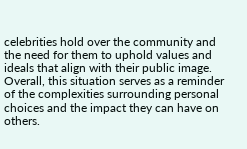celebrities hold over the community and the need for them to uphold values and ideals that align with their public image. Overall, this situation serves as a reminder of the complexities surrounding personal choices and the impact they can have on others.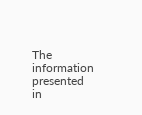The information presented in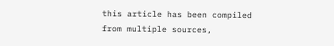this article has been compiled from multiple sources,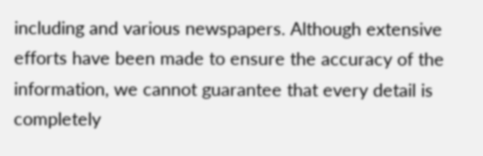including and various newspapers. Although extensive efforts have been made to ensure the accuracy of the information, we cannot guarantee that every detail is completely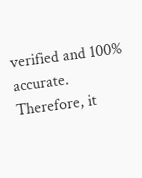verified and 100% accurate. Therefore, it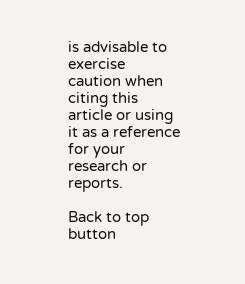is advisable to exercise caution when citing this article or using it as a reference for your research or reports.

Back to top button